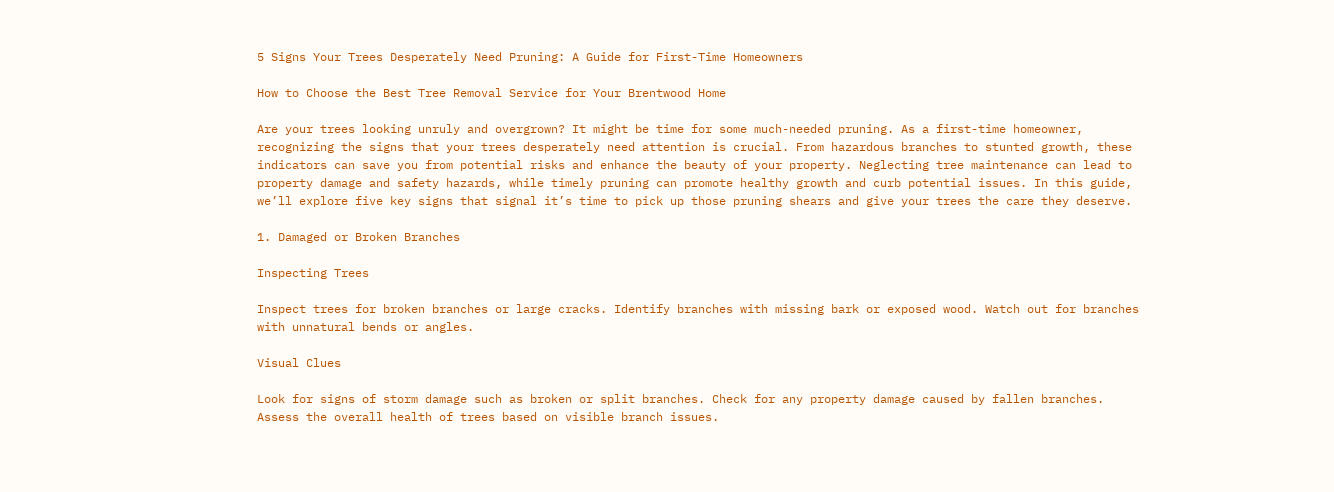5 Signs Your Trees Desperately Need Pruning: A Guide for First-Time Homeowners

How to Choose the Best Tree Removal Service for Your Brentwood Home

Are your trees looking unruly and overgrown? It might be time for some much-needed pruning. As a first-time homeowner, recognizing the signs that your trees desperately need attention is crucial. From hazardous branches to stunted growth, these indicators can save you from potential risks and enhance the beauty of your property. Neglecting tree maintenance can lead to property damage and safety hazards, while timely pruning can promote healthy growth and curb potential issues. In this guide, we’ll explore five key signs that signal it’s time to pick up those pruning shears and give your trees the care they deserve.

1. Damaged or Broken Branches

Inspecting Trees

Inspect trees for broken branches or large cracks. Identify branches with missing bark or exposed wood. Watch out for branches with unnatural bends or angles.

Visual Clues

Look for signs of storm damage such as broken or split branches. Check for any property damage caused by fallen branches. Assess the overall health of trees based on visible branch issues.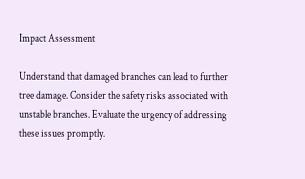Impact Assessment

Understand that damaged branches can lead to further tree damage. Consider the safety risks associated with unstable branches. Evaluate the urgency of addressing these issues promptly.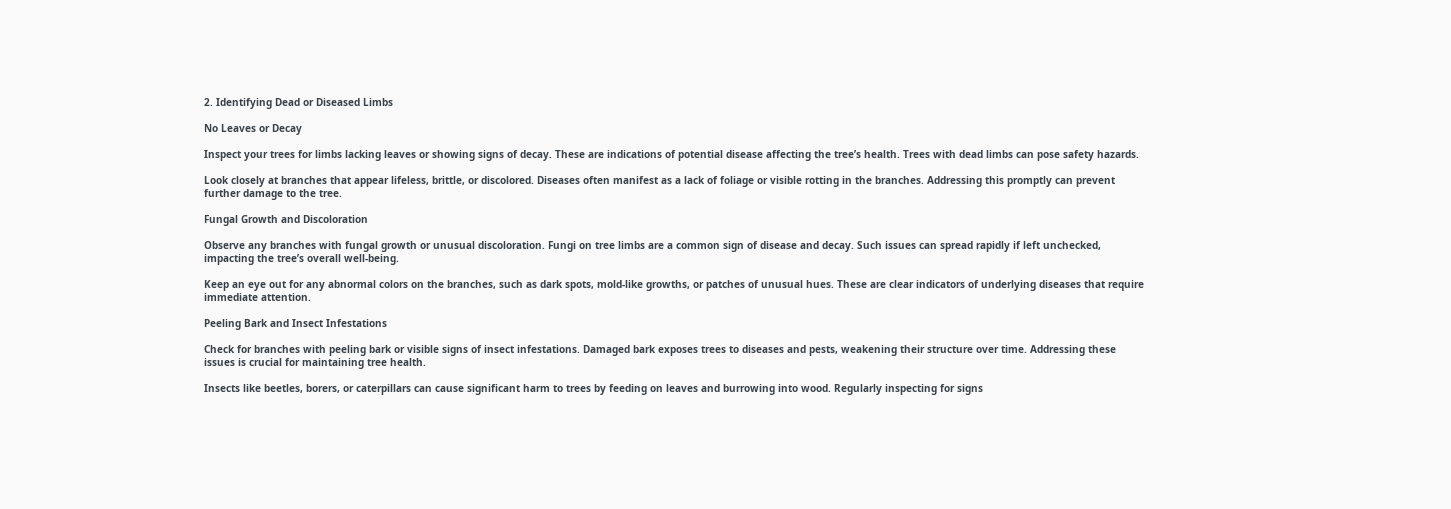2. Identifying Dead or Diseased Limbs

No Leaves or Decay

Inspect your trees for limbs lacking leaves or showing signs of decay. These are indications of potential disease affecting the tree’s health. Trees with dead limbs can pose safety hazards.

Look closely at branches that appear lifeless, brittle, or discolored. Diseases often manifest as a lack of foliage or visible rotting in the branches. Addressing this promptly can prevent further damage to the tree.

Fungal Growth and Discoloration

Observe any branches with fungal growth or unusual discoloration. Fungi on tree limbs are a common sign of disease and decay. Such issues can spread rapidly if left unchecked, impacting the tree’s overall well-being.

Keep an eye out for any abnormal colors on the branches, such as dark spots, mold-like growths, or patches of unusual hues. These are clear indicators of underlying diseases that require immediate attention.

Peeling Bark and Insect Infestations

Check for branches with peeling bark or visible signs of insect infestations. Damaged bark exposes trees to diseases and pests, weakening their structure over time. Addressing these issues is crucial for maintaining tree health.

Insects like beetles, borers, or caterpillars can cause significant harm to trees by feeding on leaves and burrowing into wood. Regularly inspecting for signs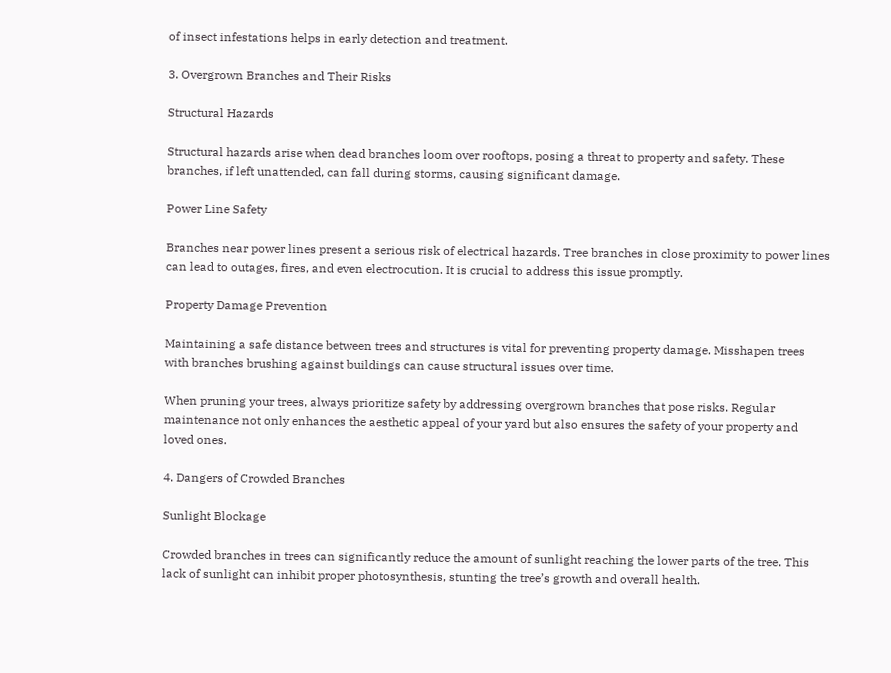of insect infestations helps in early detection and treatment.

3. Overgrown Branches and Their Risks

Structural Hazards

Structural hazards arise when dead branches loom over rooftops, posing a threat to property and safety. These branches, if left unattended, can fall during storms, causing significant damage.

Power Line Safety

Branches near power lines present a serious risk of electrical hazards. Tree branches in close proximity to power lines can lead to outages, fires, and even electrocution. It is crucial to address this issue promptly.

Property Damage Prevention

Maintaining a safe distance between trees and structures is vital for preventing property damage. Misshapen trees with branches brushing against buildings can cause structural issues over time.

When pruning your trees, always prioritize safety by addressing overgrown branches that pose risks. Regular maintenance not only enhances the aesthetic appeal of your yard but also ensures the safety of your property and loved ones.

4. Dangers of Crowded Branches

Sunlight Blockage

Crowded branches in trees can significantly reduce the amount of sunlight reaching the lower parts of the tree. This lack of sunlight can inhibit proper photosynthesis, stunting the tree’s growth and overall health.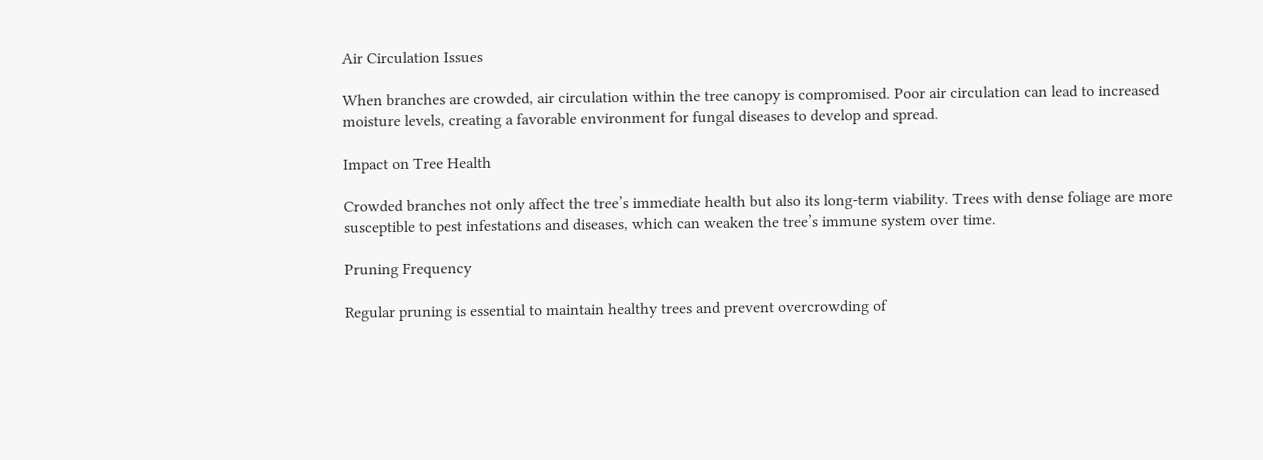Air Circulation Issues

When branches are crowded, air circulation within the tree canopy is compromised. Poor air circulation can lead to increased moisture levels, creating a favorable environment for fungal diseases to develop and spread.

Impact on Tree Health

Crowded branches not only affect the tree’s immediate health but also its long-term viability. Trees with dense foliage are more susceptible to pest infestations and diseases, which can weaken the tree’s immune system over time.

Pruning Frequency

Regular pruning is essential to maintain healthy trees and prevent overcrowding of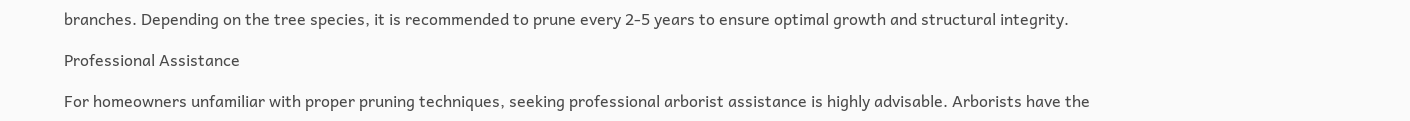branches. Depending on the tree species, it is recommended to prune every 2-5 years to ensure optimal growth and structural integrity.

Professional Assistance

For homeowners unfamiliar with proper pruning techniques, seeking professional arborist assistance is highly advisable. Arborists have the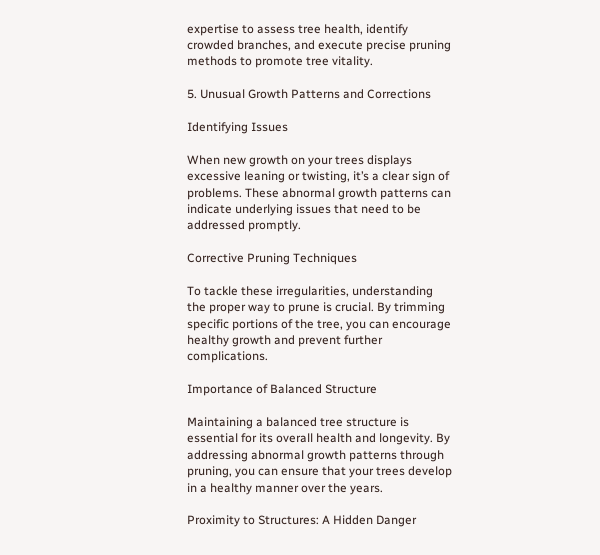expertise to assess tree health, identify crowded branches, and execute precise pruning methods to promote tree vitality.

5. Unusual Growth Patterns and Corrections

Identifying Issues

When new growth on your trees displays excessive leaning or twisting, it’s a clear sign of problems. These abnormal growth patterns can indicate underlying issues that need to be addressed promptly.

Corrective Pruning Techniques

To tackle these irregularities, understanding the proper way to prune is crucial. By trimming specific portions of the tree, you can encourage healthy growth and prevent further complications.

Importance of Balanced Structure

Maintaining a balanced tree structure is essential for its overall health and longevity. By addressing abnormal growth patterns through pruning, you can ensure that your trees develop in a healthy manner over the years.

Proximity to Structures: A Hidden Danger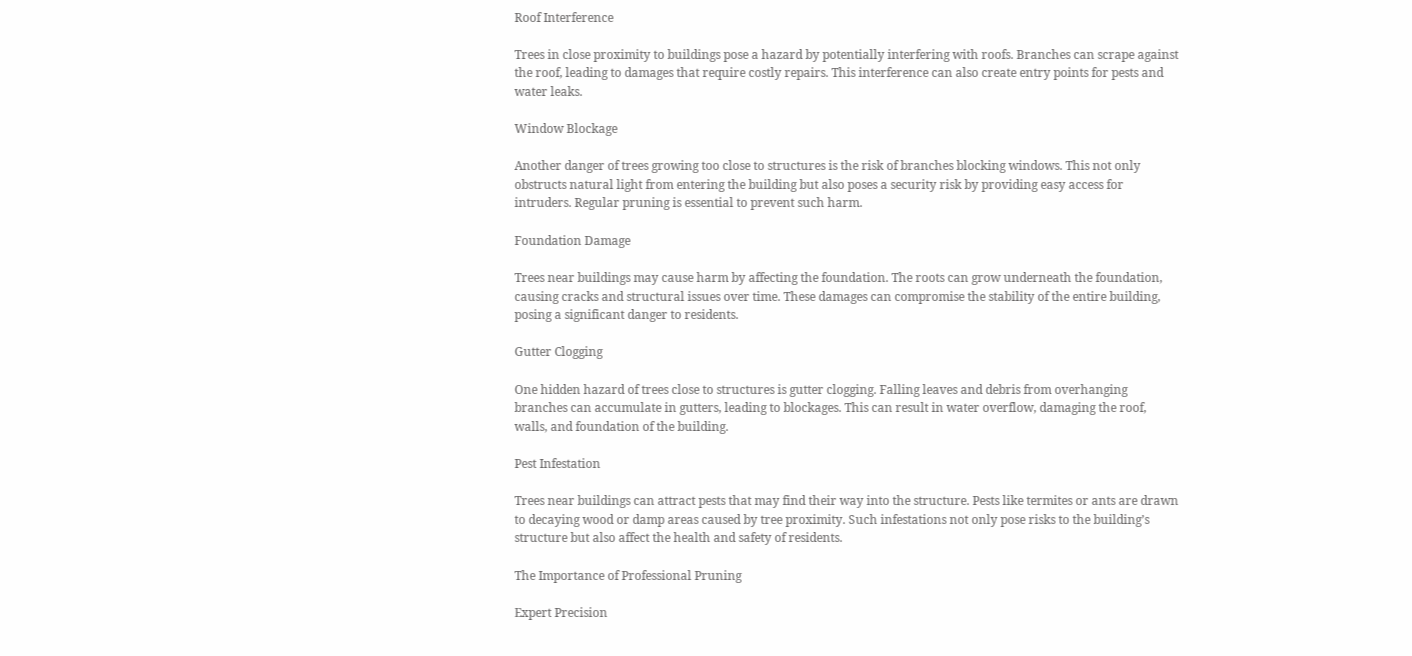Roof Interference

Trees in close proximity to buildings pose a hazard by potentially interfering with roofs. Branches can scrape against the roof, leading to damages that require costly repairs. This interference can also create entry points for pests and water leaks.

Window Blockage

Another danger of trees growing too close to structures is the risk of branches blocking windows. This not only obstructs natural light from entering the building but also poses a security risk by providing easy access for intruders. Regular pruning is essential to prevent such harm.

Foundation Damage

Trees near buildings may cause harm by affecting the foundation. The roots can grow underneath the foundation, causing cracks and structural issues over time. These damages can compromise the stability of the entire building, posing a significant danger to residents.

Gutter Clogging

One hidden hazard of trees close to structures is gutter clogging. Falling leaves and debris from overhanging branches can accumulate in gutters, leading to blockages. This can result in water overflow, damaging the roof, walls, and foundation of the building.

Pest Infestation

Trees near buildings can attract pests that may find their way into the structure. Pests like termites or ants are drawn to decaying wood or damp areas caused by tree proximity. Such infestations not only pose risks to the building’s structure but also affect the health and safety of residents.

The Importance of Professional Pruning

Expert Precision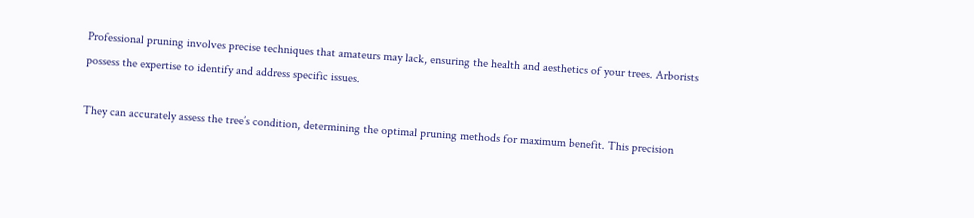Professional pruning involves precise techniques that amateurs may lack, ensuring the health and aesthetics of your trees. Arborists possess the expertise to identify and address specific issues.

They can accurately assess the tree’s condition, determining the optimal pruning methods for maximum benefit. This precision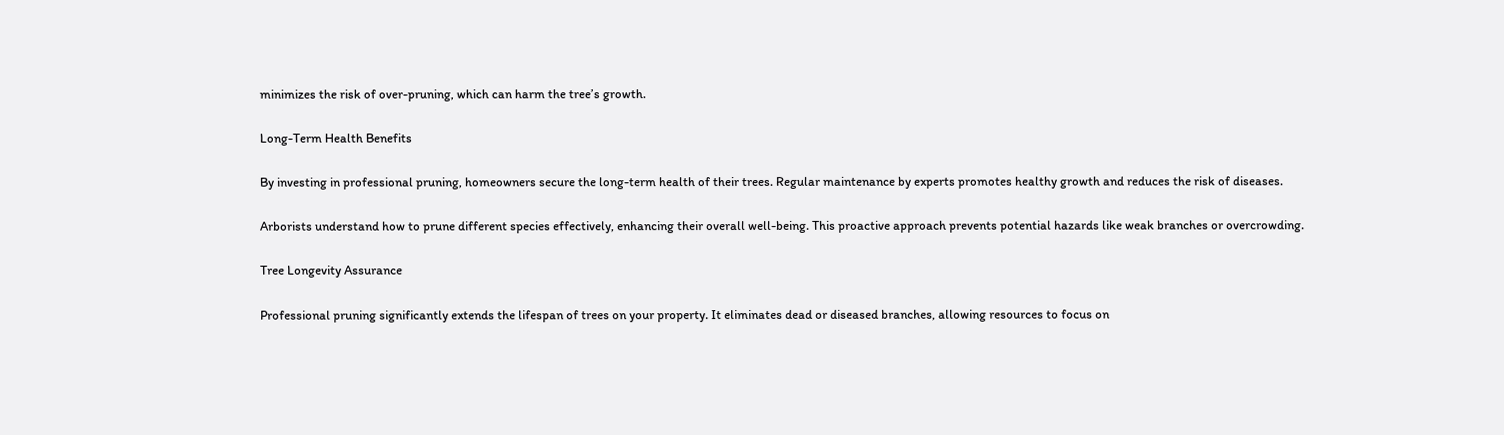minimizes the risk of over-pruning, which can harm the tree’s growth.

Long-Term Health Benefits

By investing in professional pruning, homeowners secure the long-term health of their trees. Regular maintenance by experts promotes healthy growth and reduces the risk of diseases.

Arborists understand how to prune different species effectively, enhancing their overall well-being. This proactive approach prevents potential hazards like weak branches or overcrowding.

Tree Longevity Assurance

Professional pruning significantly extends the lifespan of trees on your property. It eliminates dead or diseased branches, allowing resources to focus on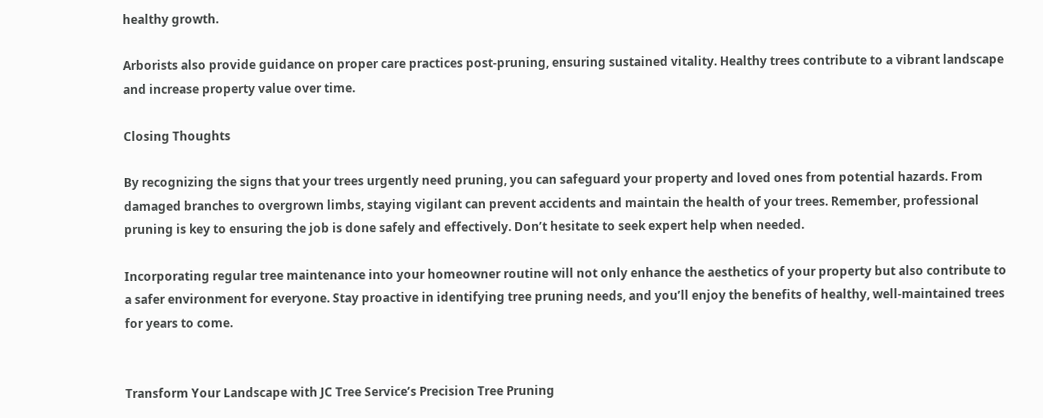healthy growth.

Arborists also provide guidance on proper care practices post-pruning, ensuring sustained vitality. Healthy trees contribute to a vibrant landscape and increase property value over time.

Closing Thoughts

By recognizing the signs that your trees urgently need pruning, you can safeguard your property and loved ones from potential hazards. From damaged branches to overgrown limbs, staying vigilant can prevent accidents and maintain the health of your trees. Remember, professional pruning is key to ensuring the job is done safely and effectively. Don’t hesitate to seek expert help when needed.

Incorporating regular tree maintenance into your homeowner routine will not only enhance the aesthetics of your property but also contribute to a safer environment for everyone. Stay proactive in identifying tree pruning needs, and you’ll enjoy the benefits of healthy, well-maintained trees for years to come.


Transform Your Landscape with JC Tree Service’s Precision Tree Pruning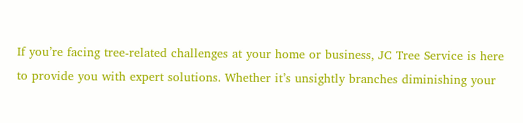If you’re facing tree-related challenges at your home or business, JC Tree Service is here to provide you with expert solutions. Whether it’s unsightly branches diminishing your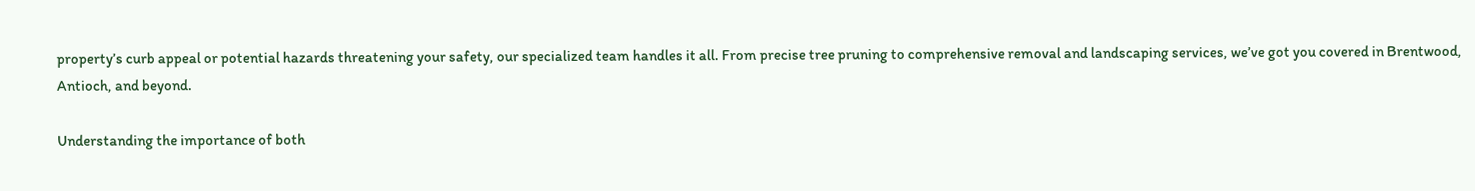property’s curb appeal or potential hazards threatening your safety, our specialized team handles it all. From precise tree pruning to comprehensive removal and landscaping services, we’ve got you covered in Brentwood, Antioch, and beyond.

Understanding the importance of both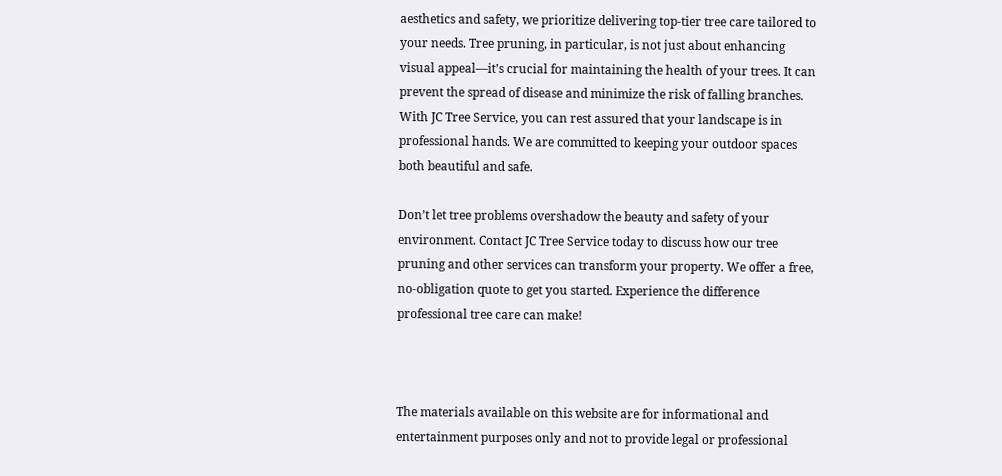aesthetics and safety, we prioritize delivering top-tier tree care tailored to your needs. Tree pruning, in particular, is not just about enhancing visual appeal—it’s crucial for maintaining the health of your trees. It can prevent the spread of disease and minimize the risk of falling branches. With JC Tree Service, you can rest assured that your landscape is in professional hands. We are committed to keeping your outdoor spaces both beautiful and safe.

Don’t let tree problems overshadow the beauty and safety of your environment. Contact JC Tree Service today to discuss how our tree pruning and other services can transform your property. We offer a free, no-obligation quote to get you started. Experience the difference professional tree care can make!



The materials available on this website are for informational and entertainment purposes only and not to provide legal or professional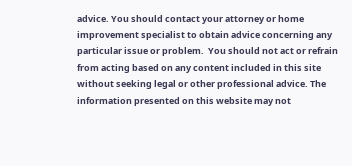advice. You should contact your attorney or home improvement specialist to obtain advice concerning any particular issue or problem.  You should not act or refrain from acting based on any content included in this site without seeking legal or other professional advice. The information presented on this website may not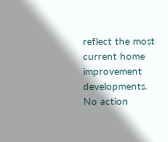reflect the most current home improvement developments.  No action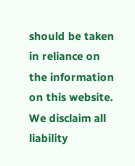should be taken in reliance on the information on this website. We disclaim all liability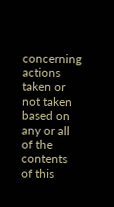concerning actions taken or not taken based on any or all of the contents of this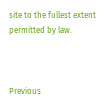site to the fullest extent permitted by law.



Previous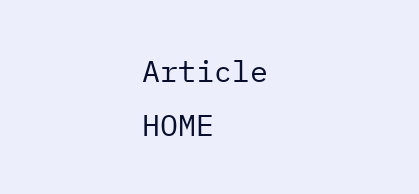Article                    HOME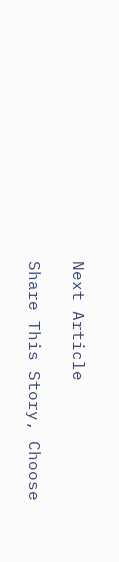Next Article

Share This Story, Choose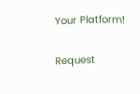Your Platform!

Request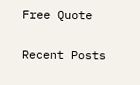Free Quote

Recent Posts